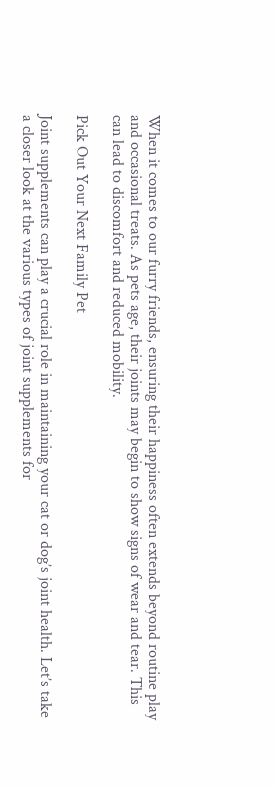When it comes to our furry friends, ensuring their happiness often extends beyond routine play and occasional treats. As pets age, their joints may begin to show signs of wear and tear. This can lead to discomfort and reduced mobility.

Pick Out Your Next Family Pet

Joint supplements can play a crucial role in maintaining your cat or dog’s joint health. Let’s take a closer look at the various types of joint supplements for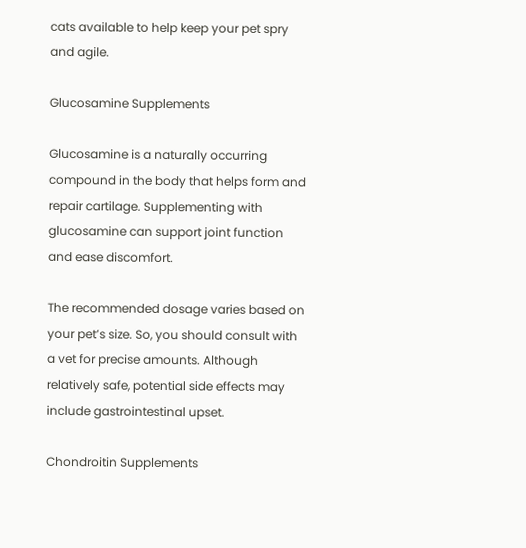cats available to help keep your pet spry and agile.

Glucosamine Supplements

Glucosamine is a naturally occurring compound in the body that helps form and repair cartilage. Supplementing with glucosamine can support joint function and ease discomfort.

The recommended dosage varies based on your pet’s size. So, you should consult with a vet for precise amounts. Although relatively safe, potential side effects may include gastrointestinal upset.

Chondroitin Supplements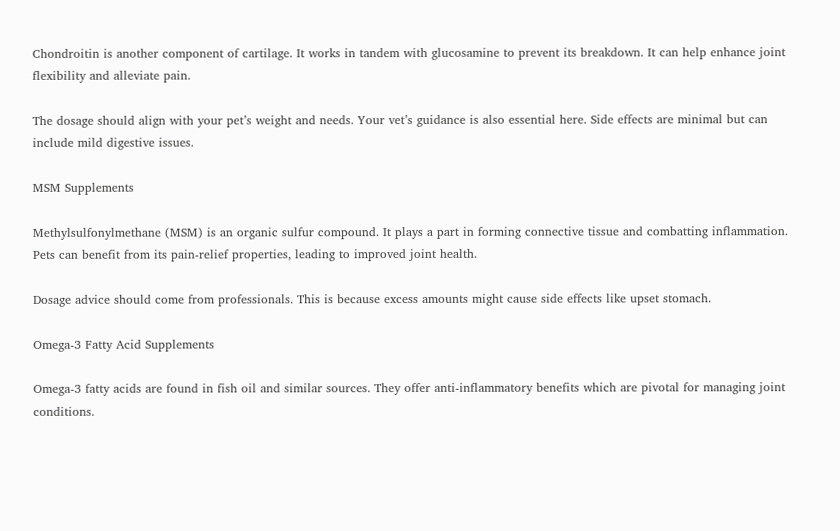Chondroitin is another component of cartilage. It works in tandem with glucosamine to prevent its breakdown. It can help enhance joint flexibility and alleviate pain.

The dosage should align with your pet’s weight and needs. Your vet’s guidance is also essential here. Side effects are minimal but can include mild digestive issues.

MSM Supplements

Methylsulfonylmethane (MSM) is an organic sulfur compound. It plays a part in forming connective tissue and combatting inflammation. Pets can benefit from its pain-relief properties, leading to improved joint health.

Dosage advice should come from professionals. This is because excess amounts might cause side effects like upset stomach.

Omega-3 Fatty Acid Supplements

Omega-3 fatty acids are found in fish oil and similar sources. They offer anti-inflammatory benefits which are pivotal for managing joint conditions.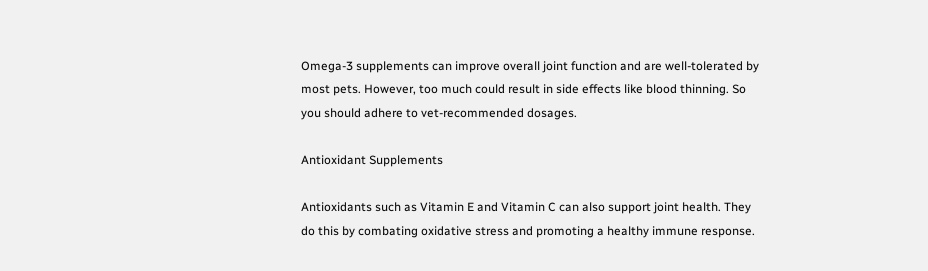Omega-3 supplements can improve overall joint function and are well-tolerated by most pets. However, too much could result in side effects like blood thinning. So you should adhere to vet-recommended dosages.

Antioxidant Supplements

Antioxidants such as Vitamin E and Vitamin C can also support joint health. They do this by combating oxidative stress and promoting a healthy immune response.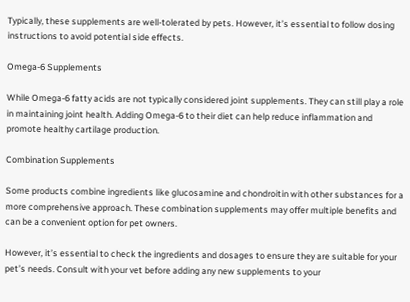Typically, these supplements are well-tolerated by pets. However, it’s essential to follow dosing instructions to avoid potential side effects.

Omega-6 Supplements

While Omega-6 fatty acids are not typically considered joint supplements. They can still play a role in maintaining joint health. Adding Omega-6 to their diet can help reduce inflammation and promote healthy cartilage production.

Combination Supplements

Some products combine ingredients like glucosamine and chondroitin with other substances for a more comprehensive approach. These combination supplements may offer multiple benefits and can be a convenient option for pet owners.

However, it’s essential to check the ingredients and dosages to ensure they are suitable for your pet’s needs. Consult with your vet before adding any new supplements to your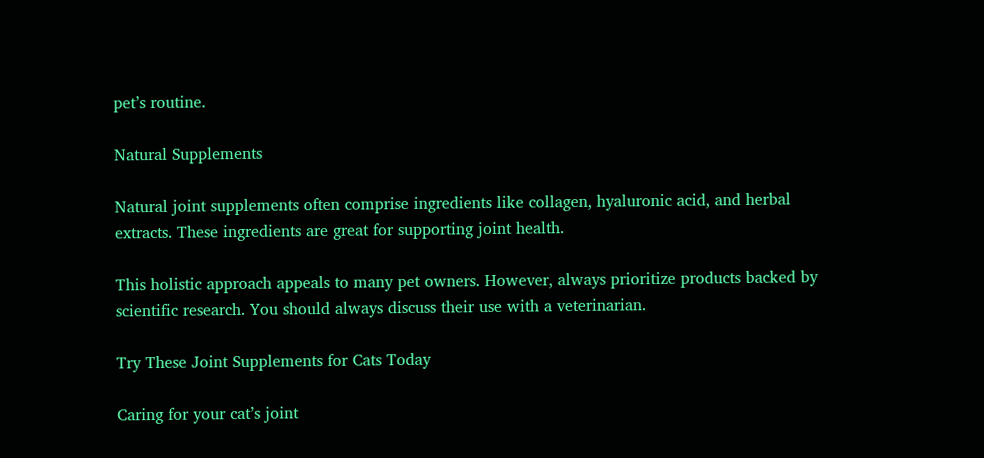pet’s routine.

Natural Supplements

Natural joint supplements often comprise ingredients like collagen, hyaluronic acid, and herbal extracts. These ingredients are great for supporting joint health.

This holistic approach appeals to many pet owners. However, always prioritize products backed by scientific research. You should always discuss their use with a veterinarian.

Try These Joint Supplements for Cats Today

Caring for your cat’s joint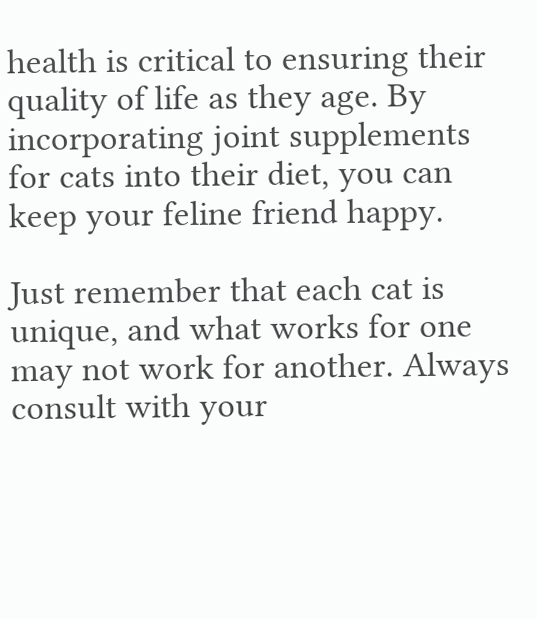health is critical to ensuring their quality of life as they age. By incorporating joint supplements for cats into their diet, you can keep your feline friend happy.

Just remember that each cat is unique, and what works for one may not work for another. Always consult with your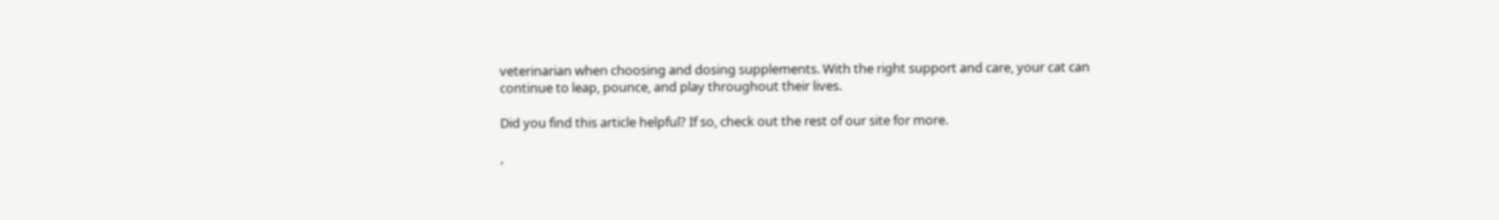veterinarian when choosing and dosing supplements. With the right support and care, your cat can continue to leap, pounce, and play throughout their lives.

Did you find this article helpful? If so, check out the rest of our site for more.

,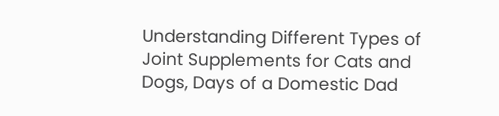Understanding Different Types of Joint Supplements for Cats and Dogs, Days of a Domestic Dad